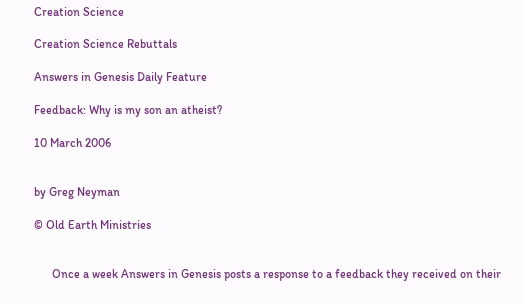Creation Science

Creation Science Rebuttals

Answers in Genesis Daily Feature

Feedback: Why is my son an atheist?

10 March 2006


by Greg Neyman

© Old Earth Ministries


      Once a week Answers in Genesis posts a response to a feedback they received on their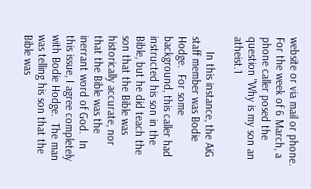website or via mail or phone.  For the week of 6 March, a phone caller posed the question "Why is my son an atheist.1

     In this instance, the AiG staff member was Bodie Hodge.  For some background, this caller had instructed his son in the Bible, but he did teach the son that the Bible was historically accurate, nor that the Bible was the inerrant word of God.  In this issue, I agree completely with Bodie Hodge.  The man was telling his son that the Bible was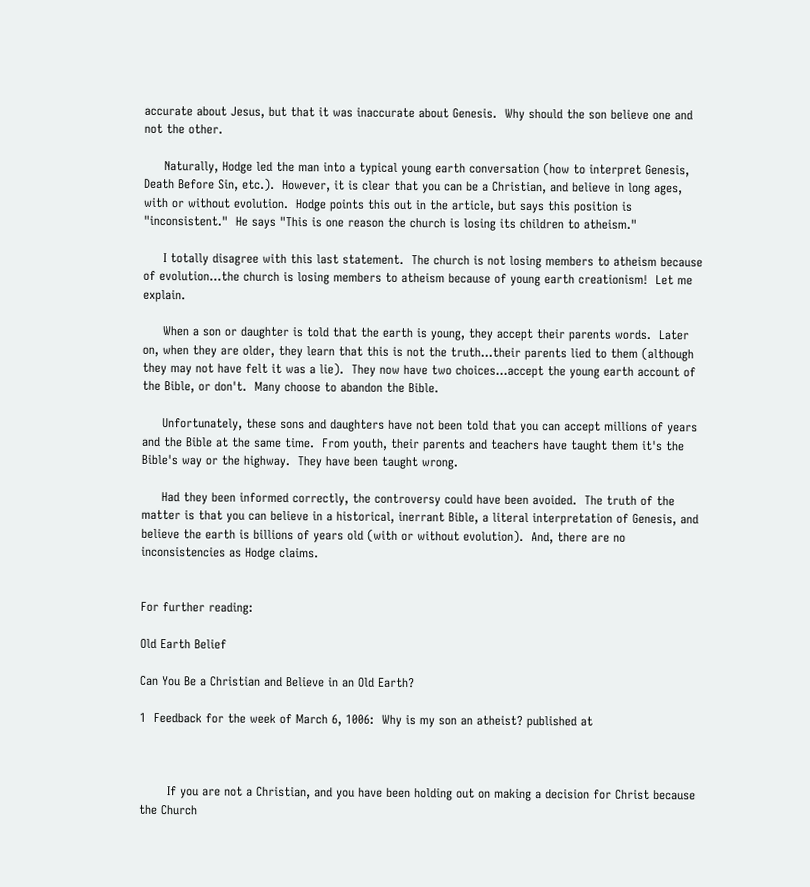accurate about Jesus, but that it was inaccurate about Genesis.  Why should the son believe one and not the other.

     Naturally, Hodge led the man into a typical young earth conversation (how to interpret Genesis, Death Before Sin, etc.).  However, it is clear that you can be a Christian, and believe in long ages, with or without evolution.  Hodge points this out in the article, but says this position is "inconsistent."  He says "This is one reason the church is losing its children to atheism."

     I totally disagree with this last statement.  The church is not losing members to atheism because of evolution...the church is losing members to atheism because of young earth creationism!  Let me explain.

     When a son or daughter is told that the earth is young, they accept their parents words.  Later on, when they are older, they learn that this is not the truth...their parents lied to them (although they may not have felt it was a lie).  They now have two choices...accept the young earth account of the Bible, or don't.  Many choose to abandon the Bible.

     Unfortunately, these sons and daughters have not been told that you can accept millions of years and the Bible at the same time.  From youth, their parents and teachers have taught them it's the Bible's way or the highway.  They have been taught wrong.

     Had they been informed correctly, the controversy could have been avoided.  The truth of the matter is that you can believe in a historical, inerrant Bible, a literal interpretation of Genesis, and believe the earth is billions of years old (with or without evolution).  And, there are no inconsistencies as Hodge claims.


For further reading:

Old Earth Belief

Can You Be a Christian and Believe in an Old Earth?

1  Feedback for the week of March 6, 1006:  Why is my son an atheist? published at



       If you are not a Christian, and you have been holding out on making a decision for Christ because the Church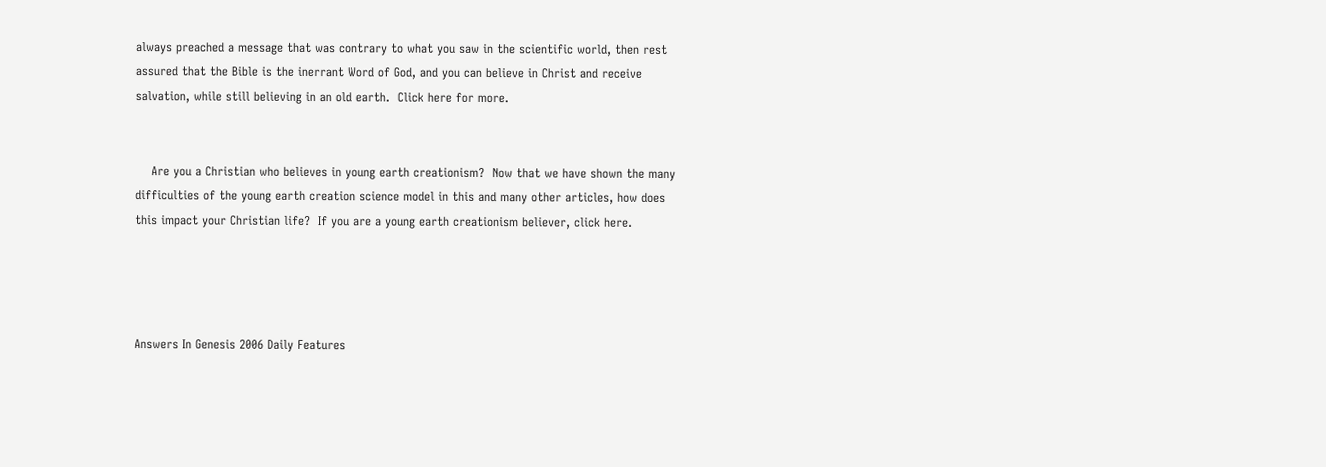always preached a message that was contrary to what you saw in the scientific world, then rest assured that the Bible is the inerrant Word of God, and you can believe in Christ and receive salvation, while still believing in an old earth.  Click here for more.


    Are you a Christian who believes in young earth creationism?  Now that we have shown the many difficulties of the young earth creation science model in this and many other articles, how does this impact your Christian life?  If you are a young earth creationism believer, click here.




Answers In Genesis 2006 Daily Features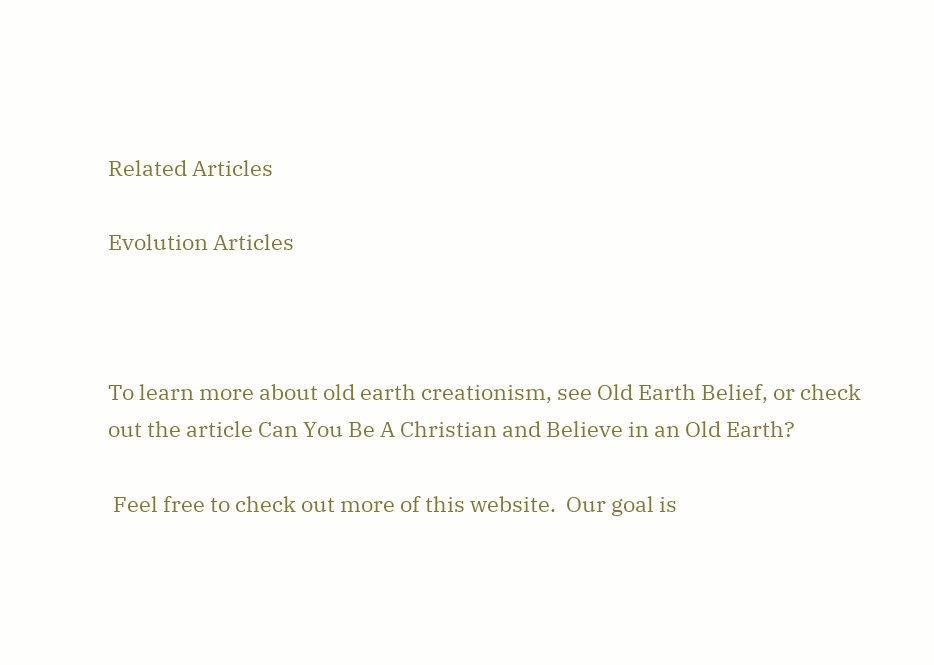Related Articles

Evolution Articles



To learn more about old earth creationism, see Old Earth Belief, or check out the article Can You Be A Christian and Believe in an Old Earth?

 Feel free to check out more of this website.  Our goal is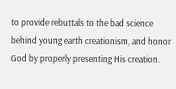to provide rebuttals to the bad science behind young earth creationism, and honor God by properly presenting His creation.